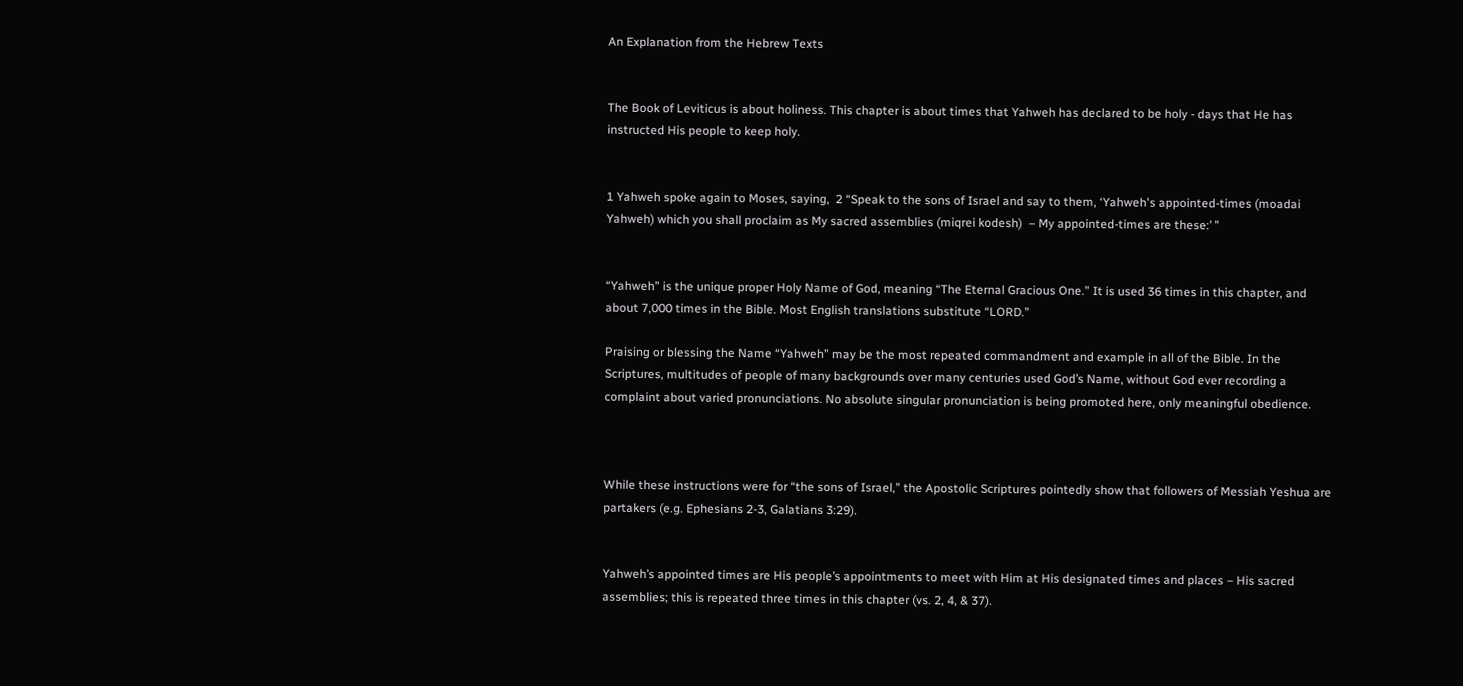An Explanation from the Hebrew Texts


The Book of Leviticus is about holiness. This chapter is about times that Yahweh has declared to be holy - days that He has instructed His people to keep holy.


1 Yahweh spoke again to Moses, saying,  2 “Speak to the sons of Israel and say to them, ‘Yahweh's appointed-times (moadai Yahweh) which you shall proclaim as My sacred assemblies (miqrei kodesh)  – My appointed-times are these:’ ”


“Yahweh” is the unique proper Holy Name of God, meaning “The Eternal Gracious One.” It is used 36 times in this chapter, and about 7,000 times in the Bible. Most English translations substitute “LORD.”

Praising or blessing the Name “Yahweh” may be the most repeated commandment and example in all of the Bible. In the Scriptures, multitudes of people of many backgrounds over many centuries used God’s Name, without God ever recording a complaint about varied pronunciations. No absolute singular pronunciation is being promoted here, only meaningful obedience.



While these instructions were for “the sons of Israel,” the Apostolic Scriptures pointedly show that followers of Messiah Yeshua are partakers (e.g. Ephesians 2-3, Galatians 3:29).


Yahweh’s appointed times are His people’s appointments to meet with Him at His designated times and places – His sacred assemblies; this is repeated three times in this chapter (vs. 2, 4, & 37).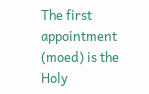The first appointment (moed) is the Holy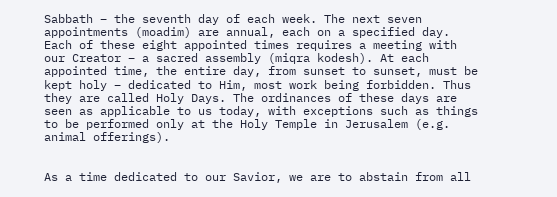Sabbath – the seventh day of each week. The next seven appointments (moadim) are annual, each on a specified day. Each of these eight appointed times requires a meeting with our Creator – a sacred assembly (miqra kodesh). At each appointed time, the entire day, from sunset to sunset, must be kept holy – dedicated to Him, most work being forbidden. Thus they are called Holy Days. The ordinances of these days are seen as applicable to us today, with exceptions such as things to be performed only at the Holy Temple in Jerusalem (e.g. animal offerings).


As a time dedicated to our Savior, we are to abstain from all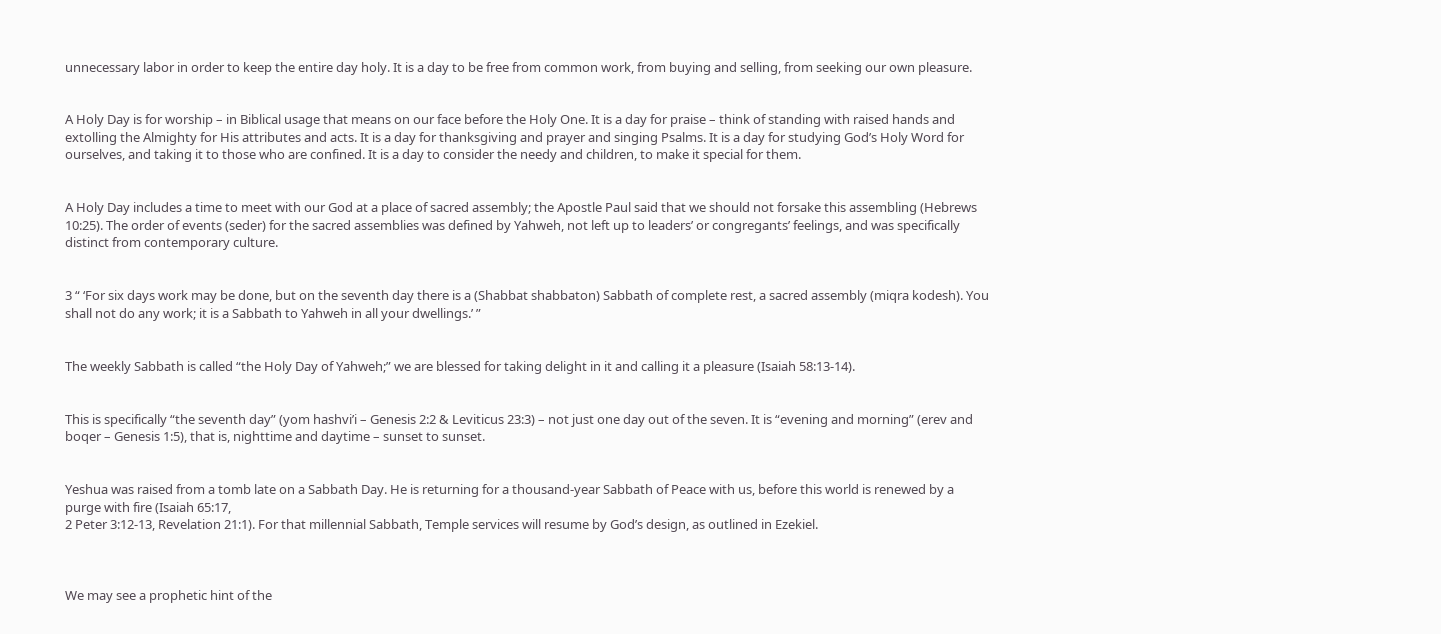unnecessary labor in order to keep the entire day holy. It is a day to be free from common work, from buying and selling, from seeking our own pleasure.


A Holy Day is for worship – in Biblical usage that means on our face before the Holy One. It is a day for praise – think of standing with raised hands and extolling the Almighty for His attributes and acts. It is a day for thanksgiving and prayer and singing Psalms. It is a day for studying God’s Holy Word for ourselves, and taking it to those who are confined. It is a day to consider the needy and children, to make it special for them.


A Holy Day includes a time to meet with our God at a place of sacred assembly; the Apostle Paul said that we should not forsake this assembling (Hebrews 10:25). The order of events (seder) for the sacred assemblies was defined by Yahweh, not left up to leaders’ or congregants’ feelings, and was specifically distinct from contemporary culture.


3 “ ‘For six days work may be done, but on the seventh day there is a (Shabbat shabbaton) Sabbath of complete rest, a sacred assembly (miqra kodesh). You shall not do any work; it is a Sabbath to Yahweh in all your dwellings.’ ”


The weekly Sabbath is called “the Holy Day of Yahweh;” we are blessed for taking delight in it and calling it a pleasure (Isaiah 58:13-14).


This is specifically “the seventh day” (yom hashvi’i – Genesis 2:2 & Leviticus 23:3) – not just one day out of the seven. It is “evening and morning” (erev and boqer – Genesis 1:5), that is, nighttime and daytime – sunset to sunset.


Yeshua was raised from a tomb late on a Sabbath Day. He is returning for a thousand-year Sabbath of Peace with us, before this world is renewed by a purge with fire (Isaiah 65:17,
2 Peter 3:12-13, Revelation 21:1). For that millennial Sabbath, Temple services will resume by God’s design, as outlined in Ezekiel.



We may see a prophetic hint of the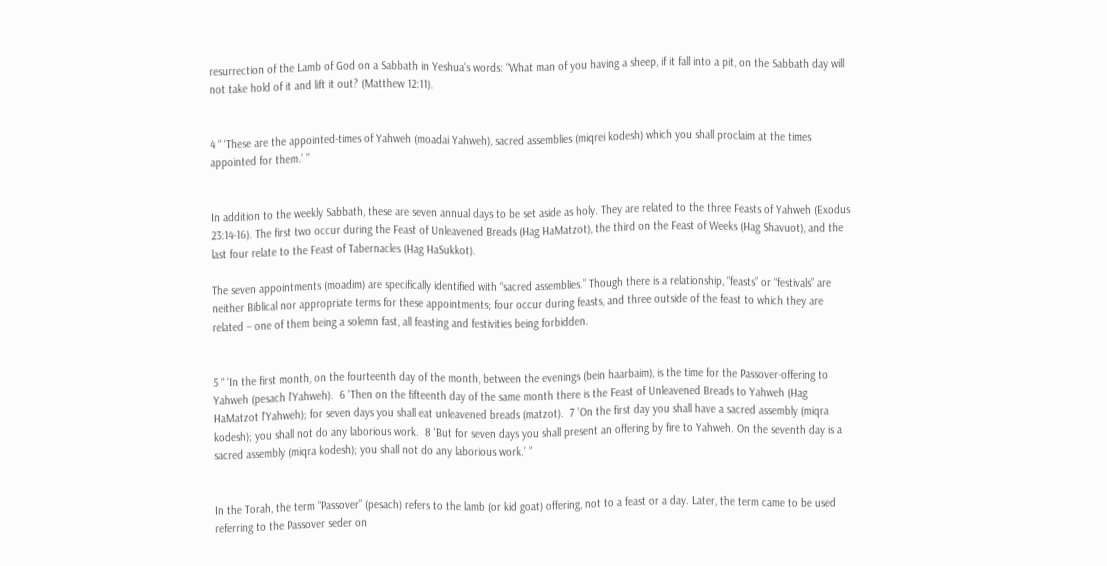resurrection of the Lamb of God on a Sabbath in Yeshua’s words: “What man of you having a sheep, if it fall into a pit, on the Sabbath day will not take hold of it and lift it out? (Matthew 12:11).


4 “ ‘These are the appointed-times of Yahweh (moadai Yahweh), sacred assemblies (miqrei kodesh) which you shall proclaim at the times appointed for them.’ ”


In addition to the weekly Sabbath, these are seven annual days to be set aside as holy. They are related to the three Feasts of Yahweh (Exodus 23:14-16). The first two occur during the Feast of Unleavened Breads (Hag HaMatzot), the third on the Feast of Weeks (Hag Shavuot), and the last four relate to the Feast of Tabernacles (Hag HaSukkot).

The seven appointments (moadim) are specifically identified with “sacred assemblies.” Though there is a relationship, “feasts” or “festivals” are neither Biblical nor appropriate terms for these appointments; four occur during feasts, and three outside of the feast to which they are related – one of them being a solemn fast, all feasting and festivities being forbidden.


5 “ ‘In the first month, on the fourteenth day of the month, between the evenings (bein haarbaim), is the time for the Passover-offering to Yahweh (pesach l’Yahweh).  6 'Then on the fifteenth day of the same month there is the Feast of Unleavened Breads to Yahweh (Hag HaMatzot l’Yahweh); for seven days you shall eat unleavened breads (matzot).  7 'On the first day you shall have a sacred assembly (miqra kodesh); you shall not do any laborious work.  8 'But for seven days you shall present an offering by fire to Yahweh. On the seventh day is a sacred assembly (miqra kodesh); you shall not do any laborious work.’ ”


In the Torah, the term “Passover” (pesach) refers to the lamb (or kid goat) offering, not to a feast or a day. Later, the term came to be used referring to the Passover seder on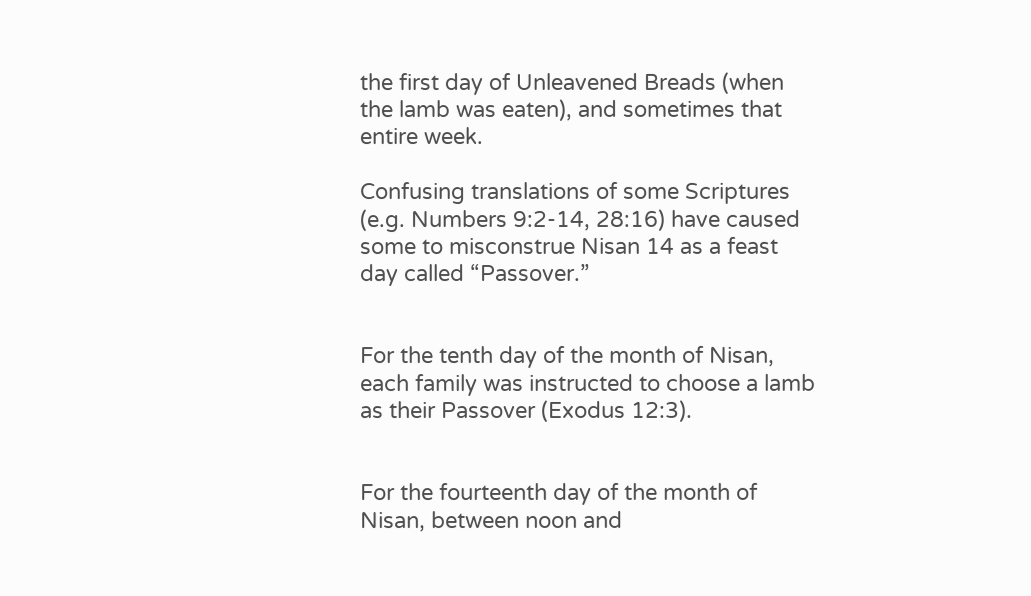the first day of Unleavened Breads (when the lamb was eaten), and sometimes that entire week.

Confusing translations of some Scriptures (e.g. Numbers 9:2-14, 28:16) have caused some to misconstrue Nisan 14 as a feast day called “Passover.”


For the tenth day of the month of Nisan, each family was instructed to choose a lamb as their Passover (Exodus 12:3).


For the fourteenth day of the month of Nisan, between noon and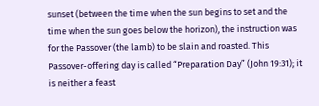sunset (between the time when the sun begins to set and the time when the sun goes below the horizon), the instruction was for the Passover (the lamb) to be slain and roasted. This Passover-offering day is called “Preparation Day” (John 19:31); it is neither a feast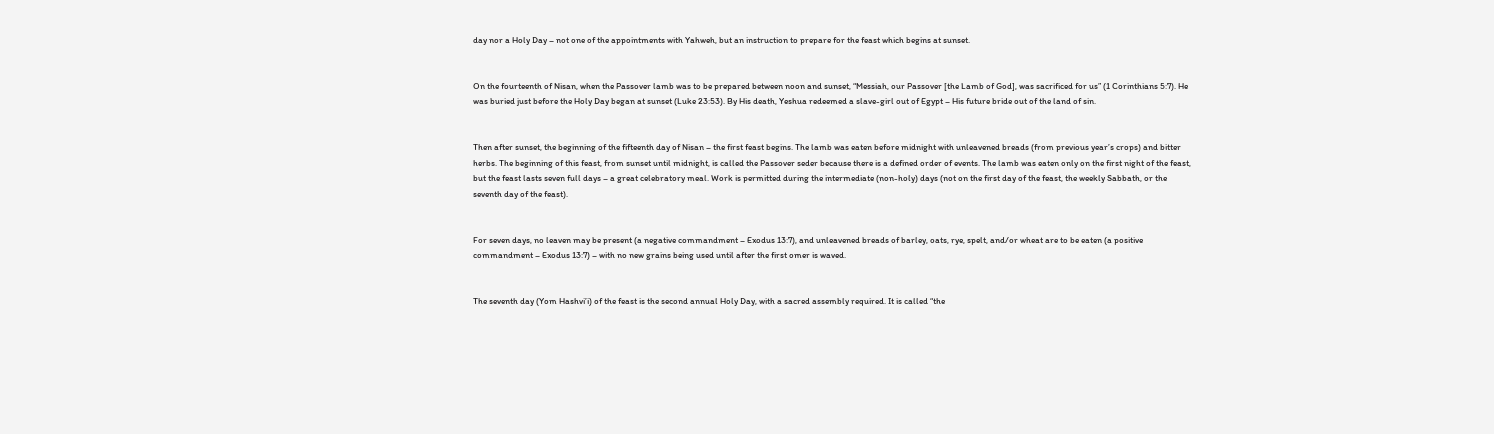day nor a Holy Day – not one of the appointments with Yahweh, but an instruction to prepare for the feast which begins at sunset.


On the fourteenth of Nisan, when the Passover lamb was to be prepared between noon and sunset, “Messiah, our Passover [the Lamb of God], was sacrificed for us” (1 Corinthians 5:7). He was buried just before the Holy Day began at sunset (Luke 23:53). By His death, Yeshua redeemed a slave-girl out of Egypt – His future bride out of the land of sin.


Then after sunset, the beginning of the fifteenth day of Nisan – the first feast begins. The lamb was eaten before midnight with unleavened breads (from previous year’s crops) and bitter herbs. The beginning of this feast, from sunset until midnight, is called the Passover seder because there is a defined order of events. The lamb was eaten only on the first night of the feast, but the feast lasts seven full days – a great celebratory meal. Work is permitted during the intermediate (non-holy) days (not on the first day of the feast, the weekly Sabbath, or the seventh day of the feast).


For seven days, no leaven may be present (a negative commandment – Exodus 13:7), and unleavened breads of barley, oats, rye, spelt, and/or wheat are to be eaten (a positive commandment – Exodus 13:7) – with no new grains being used until after the first omer is waved.


The seventh day (Yom Hashvi’i) of the feast is the second annual Holy Day, with a sacred assembly required. It is called “the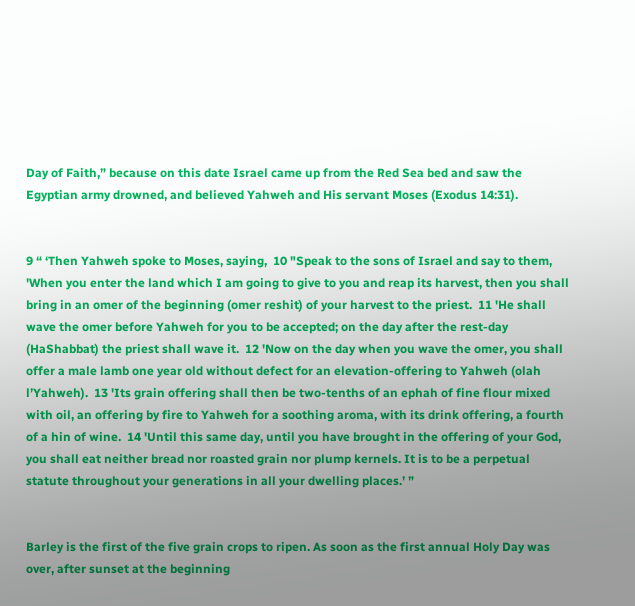Day of Faith,” because on this date Israel came up from the Red Sea bed and saw the Egyptian army drowned, and believed Yahweh and His servant Moses (Exodus 14:31).


9 “ ‘Then Yahweh spoke to Moses, saying,  10 "Speak to the sons of Israel and say to them, 'When you enter the land which I am going to give to you and reap its harvest, then you shall bring in an omer of the beginning (omer reshit) of your harvest to the priest.  11 'He shall wave the omer before Yahweh for you to be accepted; on the day after the rest-day (HaShabbat) the priest shall wave it.  12 'Now on the day when you wave the omer, you shall offer a male lamb one year old without defect for an elevation-offering to Yahweh (olah l’Yahweh).  13 'Its grain offering shall then be two-tenths of an ephah of fine flour mixed with oil, an offering by fire to Yahweh for a soothing aroma, with its drink offering, a fourth of a hin of wine.  14 'Until this same day, until you have brought in the offering of your God, you shall eat neither bread nor roasted grain nor plump kernels. It is to be a perpetual statute throughout your generations in all your dwelling places.’ ”


Barley is the first of the five grain crops to ripen. As soon as the first annual Holy Day was over, after sunset at the beginning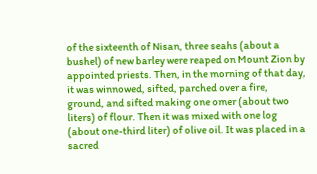of the sixteenth of Nisan, three seahs (about a bushel) of new barley were reaped on Mount Zion by appointed priests. Then, in the morning of that day, it was winnowed, sifted, parched over a fire, ground, and sifted making one omer (about two liters) of flour. Then it was mixed with one log (about one-third liter) of olive oil. It was placed in a sacred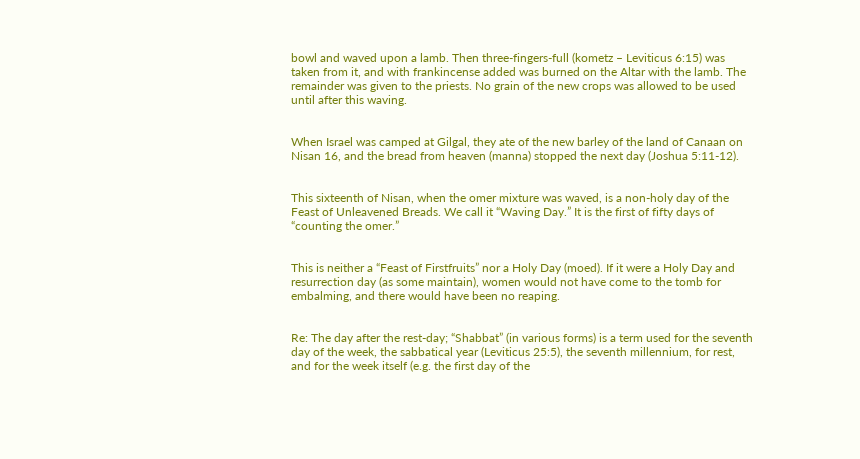bowl and waved upon a lamb. Then three-fingers-full (kometz – Leviticus 6:15) was taken from it, and with frankincense added was burned on the Altar with the lamb. The remainder was given to the priests. No grain of the new crops was allowed to be used until after this waving.


When Israel was camped at Gilgal, they ate of the new barley of the land of Canaan on Nisan 16, and the bread from heaven (manna) stopped the next day (Joshua 5:11-12).


This sixteenth of Nisan, when the omer mixture was waved, is a non-holy day of the Feast of Unleavened Breads. We call it “Waving Day.” It is the first of fifty days of “counting the omer.”


This is neither a “Feast of Firstfruits” nor a Holy Day (moed). If it were a Holy Day and resurrection day (as some maintain), women would not have come to the tomb for embalming, and there would have been no reaping.


Re: The day after the rest-day; “Shabbat” (in various forms) is a term used for the seventh day of the week, the sabbatical year (Leviticus 25:5), the seventh millennium, for rest, and for the week itself (e.g. the first day of the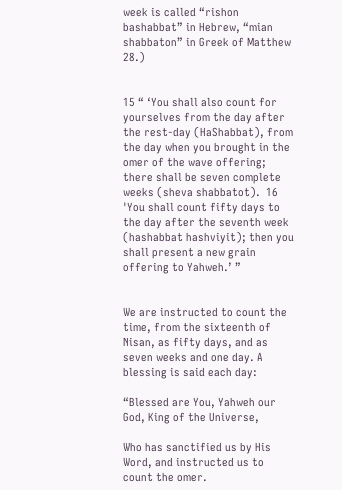week is called “rishon bashabbat” in Hebrew, “mian shabbaton” in Greek of Matthew 28.)


15 “ ‘You shall also count for yourselves from the day after the rest-day (HaShabbat), from the day when you brought in the omer of the wave offering; there shall be seven complete weeks (sheva shabbatot).  16 'You shall count fifty days to the day after the seventh week (hashabbat hashviyit); then you shall present a new grain offering to Yahweh.’ ”


We are instructed to count the time, from the sixteenth of Nisan, as fifty days, and as seven weeks and one day. A blessing is said each day:

“Blessed are You, Yahweh our God, King of the Universe,

Who has sanctified us by His Word, and instructed us to count the omer.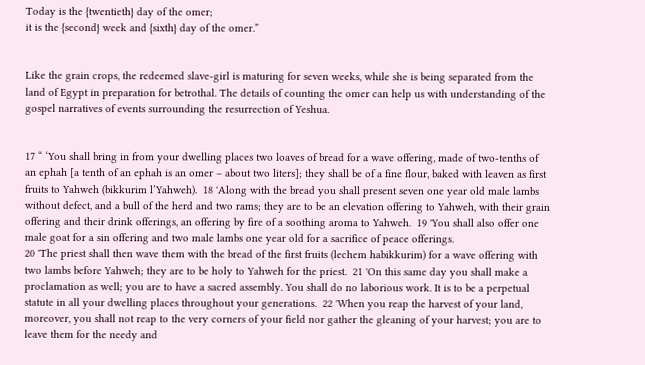Today is the {twentieth} day of the omer;
it is the {second} week and {sixth} day of the omer.”


Like the grain crops, the redeemed slave-girl is maturing for seven weeks, while she is being separated from the land of Egypt in preparation for betrothal. The details of counting the omer can help us with understanding of the gospel narratives of events surrounding the resurrection of Yeshua.


17 “ ‘You shall bring in from your dwelling places two loaves of bread for a wave offering, made of two-tenths of an ephah [a tenth of an ephah is an omer – about two liters]; they shall be of a fine flour, baked with leaven as first fruits to Yahweh (bikkurim l’Yahweh).  18 'Along with the bread you shall present seven one year old male lambs without defect, and a bull of the herd and two rams; they are to be an elevation offering to Yahweh, with their grain offering and their drink offerings, an offering by fire of a soothing aroma to Yahweh.  19 'You shall also offer one male goat for a sin offering and two male lambs one year old for a sacrifice of peace offerings.
20 'The priest shall then wave them with the bread of the first fruits (lechem habikkurim) for a wave offering with two lambs before Yahweh; they are to be holy to Yahweh for the priest.  21 'On this same day you shall make a proclamation as well; you are to have a sacred assembly. You shall do no laborious work. It is to be a perpetual statute in all your dwelling places throughout your generations.  22 'When you reap the harvest of your land, moreover, you shall not reap to the very corners of your field nor gather the gleaning of your harvest; you are to leave them for the needy and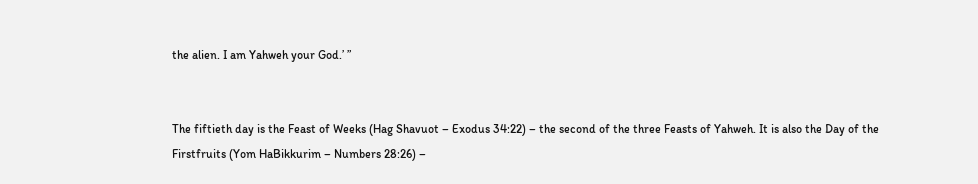the alien. I am Yahweh your God.’ ”


The fiftieth day is the Feast of Weeks (Hag Shavuot – Exodus 34:22) – the second of the three Feasts of Yahweh. It is also the Day of the Firstfruits (Yom HaBikkurim – Numbers 28:26) –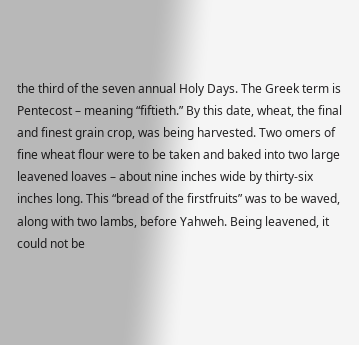the third of the seven annual Holy Days. The Greek term is Pentecost – meaning “fiftieth.” By this date, wheat, the final and finest grain crop, was being harvested. Two omers of fine wheat flour were to be taken and baked into two large leavened loaves – about nine inches wide by thirty-six inches long. This “bread of the firstfruits” was to be waved, along with two lambs, before Yahweh. Being leavened, it could not be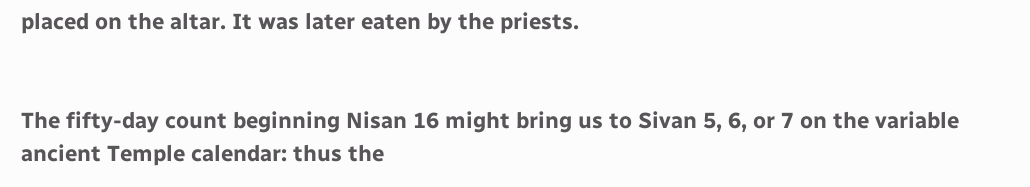placed on the altar. It was later eaten by the priests.


The fifty-day count beginning Nisan 16 might bring us to Sivan 5, 6, or 7 on the variable ancient Temple calendar: thus the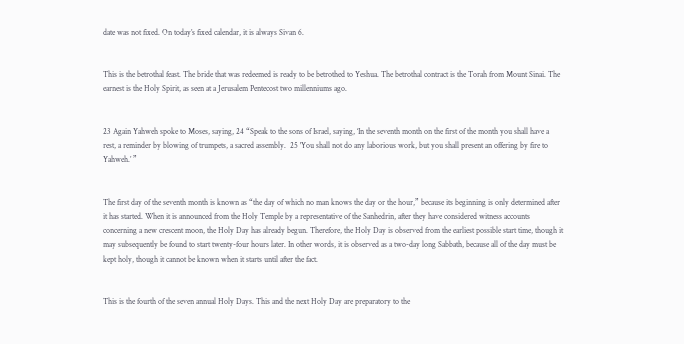date was not fixed. On today’s fixed calendar, it is always Sivan 6.


This is the betrothal feast. The bride that was redeemed is ready to be betrothed to Yeshua. The betrothal contract is the Torah from Mount Sinai. The earnest is the Holy Spirit, as seen at a Jerusalem Pentecost two millenniums ago.


23 Again Yahweh spoke to Moses, saying, 24 “Speak to the sons of Israel, saying, ‘In the seventh month on the first of the month you shall have a rest, a reminder by blowing of trumpets, a sacred assembly.  25 'You shall not do any laborious work, but you shall present an offering by fire to Yahweh.’ ”


The first day of the seventh month is known as “the day of which no man knows the day or the hour,” because its beginning is only determined after it has started. When it is announced from the Holy Temple by a representative of the Sanhedrin, after they have considered witness accounts concerning a new crescent moon, the Holy Day has already begun. Therefore, the Holy Day is observed from the earliest possible start time, though it may subsequently be found to start twenty-four hours later. In other words, it is observed as a two-day long Sabbath, because all of the day must be kept holy, though it cannot be known when it starts until after the fact.


This is the fourth of the seven annual Holy Days. This and the next Holy Day are preparatory to the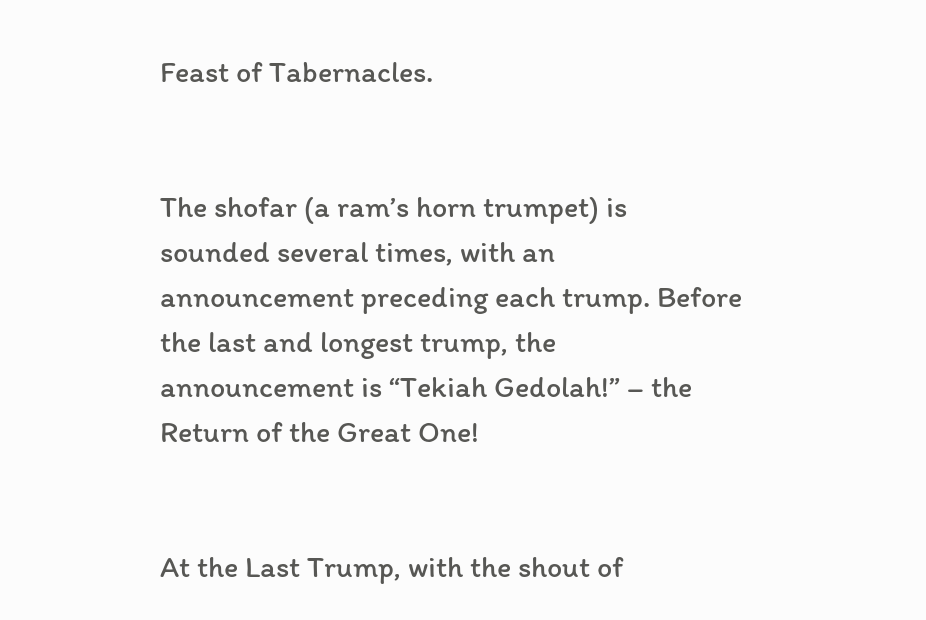Feast of Tabernacles.


The shofar (a ram’s horn trumpet) is sounded several times, with an announcement preceding each trump. Before the last and longest trump, the announcement is “Tekiah Gedolah!” – the Return of the Great One!


At the Last Trump, with the shout of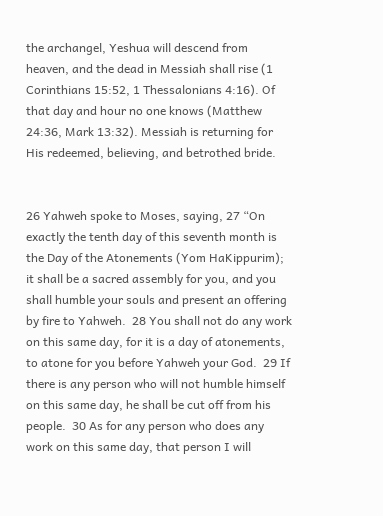the archangel, Yeshua will descend from heaven, and the dead in Messiah shall rise (1 Corinthians 15:52, 1 Thessalonians 4:16). Of that day and hour no one knows (Matthew 24:36, Mark 13:32). Messiah is returning for His redeemed, believing, and betrothed bride.


26 Yahweh spoke to Moses, saying, 27 “On exactly the tenth day of this seventh month is the Day of the Atonements (Yom HaKippurim); it shall be a sacred assembly for you, and you shall humble your souls and present an offering by fire to Yahweh.  28 You shall not do any work on this same day, for it is a day of atonements, to atone for you before Yahweh your God.  29 If there is any person who will not humble himself on this same day, he shall be cut off from his people.  30 As for any person who does any work on this same day, that person I will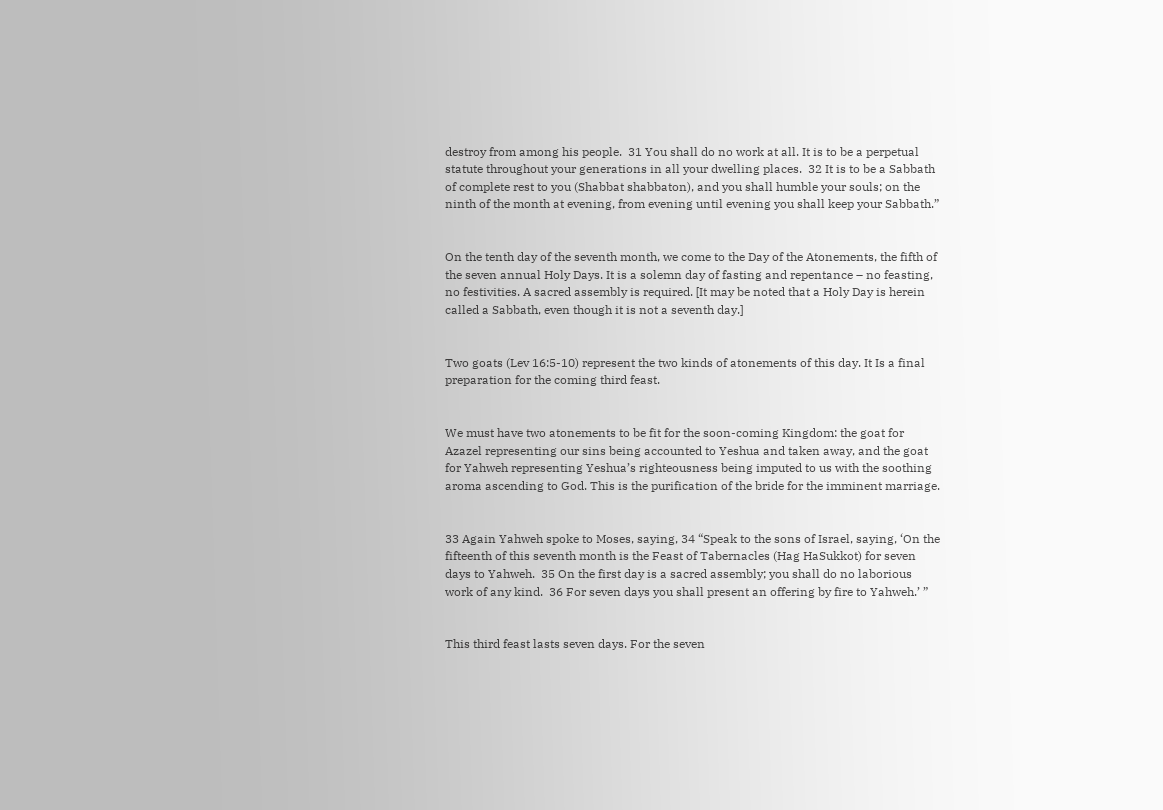destroy from among his people.  31 You shall do no work at all. It is to be a perpetual statute throughout your generations in all your dwelling places.  32 It is to be a Sabbath of complete rest to you (Shabbat shabbaton), and you shall humble your souls; on the ninth of the month at evening, from evening until evening you shall keep your Sabbath.”


On the tenth day of the seventh month, we come to the Day of the Atonements, the fifth of the seven annual Holy Days. It is a solemn day of fasting and repentance – no feasting, no festivities. A sacred assembly is required. [It may be noted that a Holy Day is herein called a Sabbath, even though it is not a seventh day.]


Two goats (Lev 16:5-10) represent the two kinds of atonements of this day. It Is a final preparation for the coming third feast.


We must have two atonements to be fit for the soon-coming Kingdom: the goat for Azazel representing our sins being accounted to Yeshua and taken away, and the goat for Yahweh representing Yeshua’s righteousness being imputed to us with the soothing aroma ascending to God. This is the purification of the bride for the imminent marriage.


33 Again Yahweh spoke to Moses, saying, 34 “Speak to the sons of Israel, saying, ‘On the fifteenth of this seventh month is the Feast of Tabernacles (Hag HaSukkot) for seven days to Yahweh.  35 On the first day is a sacred assembly; you shall do no laborious work of any kind.  36 For seven days you shall present an offering by fire to Yahweh.’ ”


This third feast lasts seven days. For the seven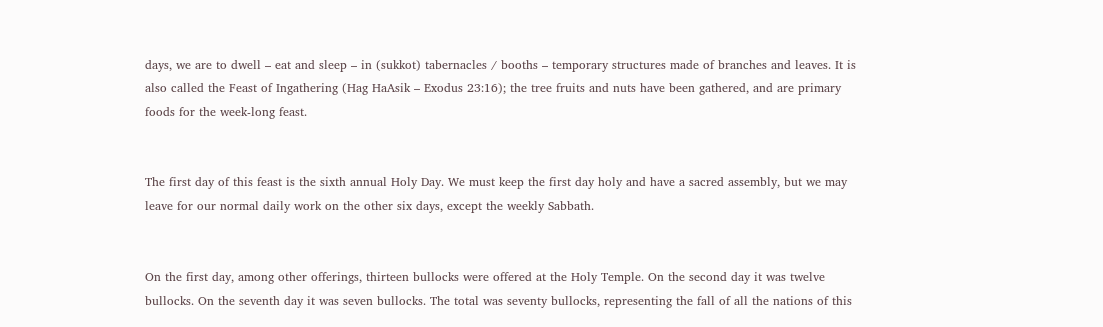days, we are to dwell – eat and sleep – in (sukkot) tabernacles / booths – temporary structures made of branches and leaves. It is also called the Feast of Ingathering (Hag HaAsik – Exodus 23:16); the tree fruits and nuts have been gathered, and are primary foods for the week-long feast.


The first day of this feast is the sixth annual Holy Day. We must keep the first day holy and have a sacred assembly, but we may leave for our normal daily work on the other six days, except the weekly Sabbath.


On the first day, among other offerings, thirteen bullocks were offered at the Holy Temple. On the second day it was twelve bullocks. On the seventh day it was seven bullocks. The total was seventy bullocks, representing the fall of all the nations of this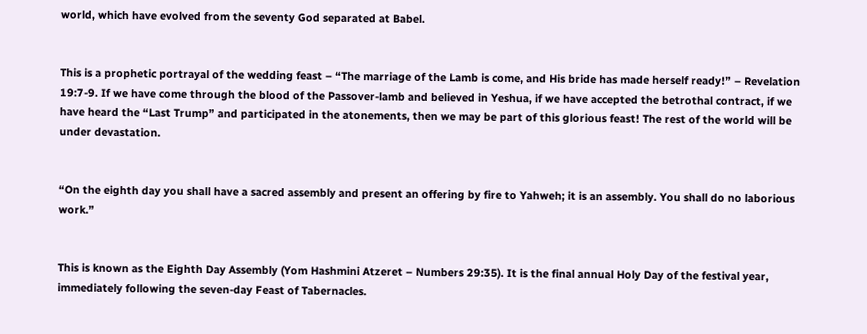world, which have evolved from the seventy God separated at Babel.


This is a prophetic portrayal of the wedding feast – “The marriage of the Lamb is come, and His bride has made herself ready!” – Revelation 19:7-9. If we have come through the blood of the Passover-lamb and believed in Yeshua, if we have accepted the betrothal contract, if we have heard the “Last Trump” and participated in the atonements, then we may be part of this glorious feast! The rest of the world will be under devastation.


“On the eighth day you shall have a sacred assembly and present an offering by fire to Yahweh; it is an assembly. You shall do no laborious work.”


This is known as the Eighth Day Assembly (Yom Hashmini Atzeret – Numbers 29:35). It is the final annual Holy Day of the festival year, immediately following the seven-day Feast of Tabernacles.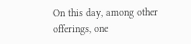On this day, among other offerings, one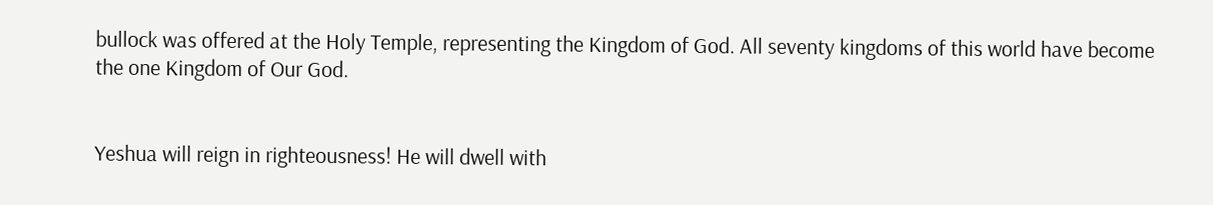bullock was offered at the Holy Temple, representing the Kingdom of God. All seventy kingdoms of this world have become the one Kingdom of Our God.


Yeshua will reign in righteousness! He will dwell with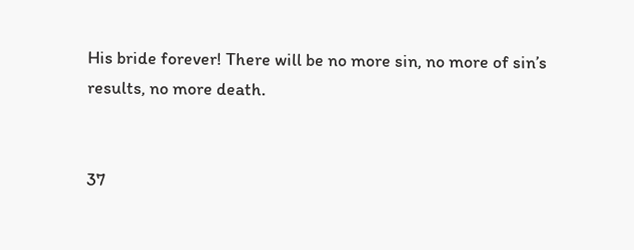His bride forever! There will be no more sin, no more of sin’s results, no more death.


37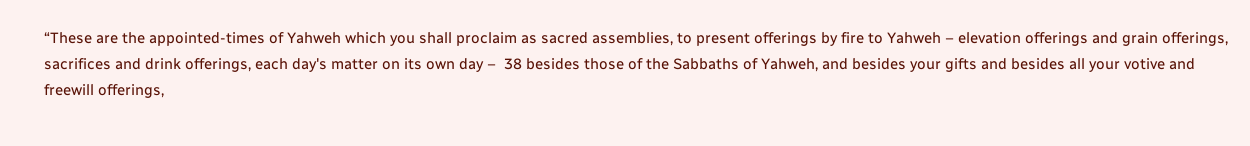“These are the appointed-times of Yahweh which you shall proclaim as sacred assemblies, to present offerings by fire to Yahweh – elevation offerings and grain offerings, sacrifices and drink offerings, each day's matter on its own day –  38 besides those of the Sabbaths of Yahweh, and besides your gifts and besides all your votive and freewill offerings,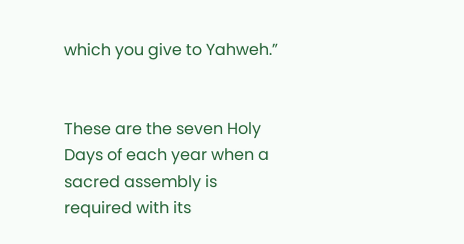which you give to Yahweh.”


These are the seven Holy Days of each year when a sacred assembly is required with its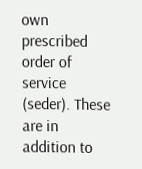own prescribed order of service (seder). These are in addition to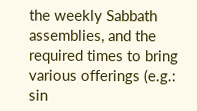the weekly Sabbath assemblies, and the required times to bring various offerings (e.g.: sin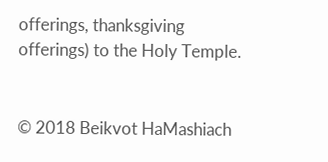offerings, thanksgiving offerings) to the Holy Temple.


© 2018 Beikvot HaMashiach